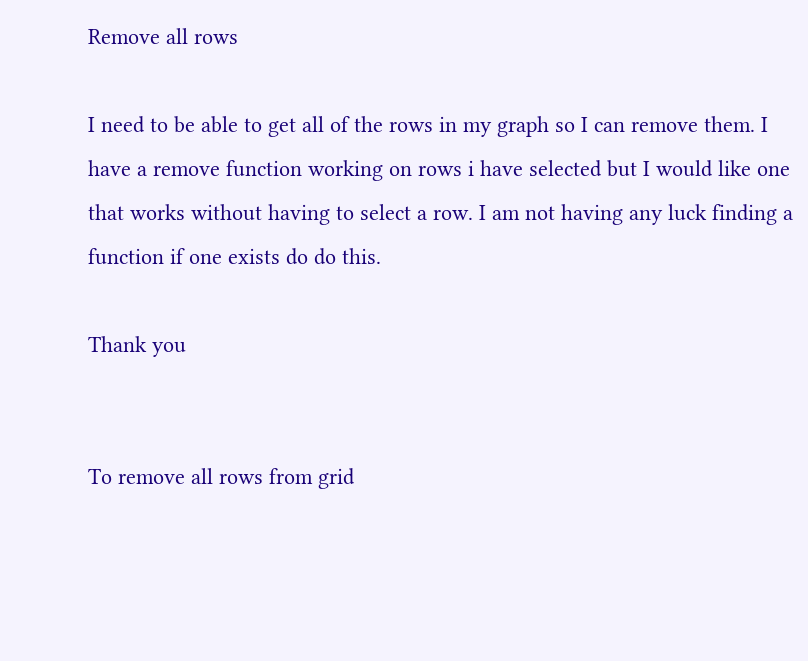Remove all rows

I need to be able to get all of the rows in my graph so I can remove them. I have a remove function working on rows i have selected but I would like one that works without having to select a row. I am not having any luck finding a function if one exists do do this.

Thank you


To remove all rows from grid